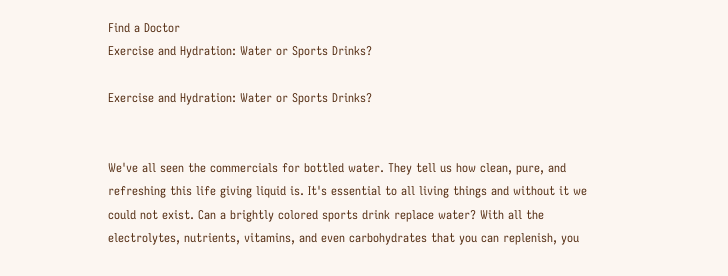Find a Doctor
Exercise and Hydration: Water or Sports Drinks?

Exercise and Hydration: Water or Sports Drinks?


We've all seen the commercials for bottled water. They tell us how clean, pure, and refreshing this life giving liquid is. It's essential to all living things and without it we could not exist. Can a brightly colored sports drink replace water? With all the electrolytes, nutrients, vitamins, and even carbohydrates that you can replenish, you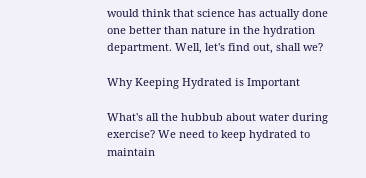would think that science has actually done one better than nature in the hydration department. Well, let's find out, shall we?

Why Keeping Hydrated is Important

What's all the hubbub about water during exercise? We need to keep hydrated to maintain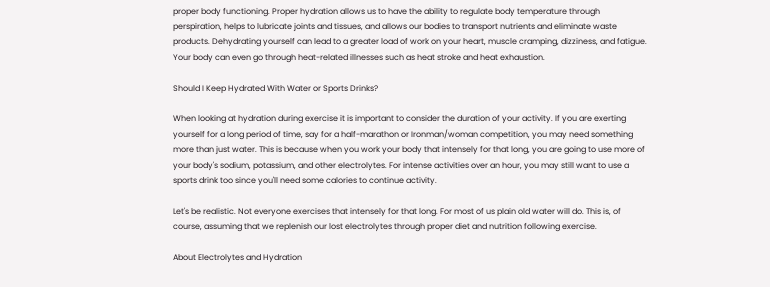proper body functioning. Proper hydration allows us to have the ability to regulate body temperature through perspiration, helps to lubricate joints and tissues, and allows our bodies to transport nutrients and eliminate waste products. Dehydrating yourself can lead to a greater load of work on your heart, muscle cramping, dizziness, and fatigue. Your body can even go through heat-related illnesses such as heat stroke and heat exhaustion.

Should I Keep Hydrated With Water or Sports Drinks?

When looking at hydration during exercise it is important to consider the duration of your activity. If you are exerting yourself for a long period of time, say for a half-marathon or Ironman/woman competition, you may need something more than just water. This is because when you work your body that intensely for that long, you are going to use more of your body's sodium, potassium, and other electrolytes. For intense activities over an hour, you may still want to use a sports drink too since you'll need some calories to continue activity.

Let's be realistic. Not everyone exercises that intensely for that long. For most of us plain old water will do. This is, of course, assuming that we replenish our lost electrolytes through proper diet and nutrition following exercise.

About Electrolytes and Hydration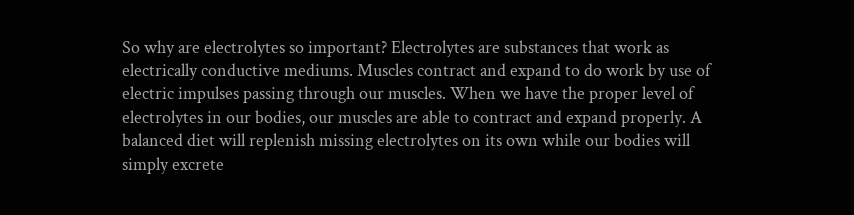So why are electrolytes so important? Electrolytes are substances that work as electrically conductive mediums. Muscles contract and expand to do work by use of electric impulses passing through our muscles. When we have the proper level of electrolytes in our bodies, our muscles are able to contract and expand properly. A balanced diet will replenish missing electrolytes on its own while our bodies will simply excrete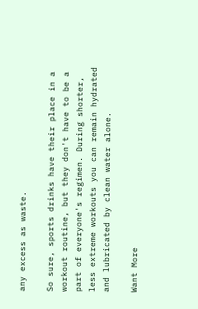any excess as waste.

So sure, sports drinks have their place in a workout routine, but they don't have to be a part of everyone's regimen. During shorter, less extreme workouts you can remain hydrated and lubricated by clean water alone.

Want More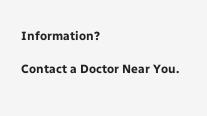Information?

Contact a Doctor Near You.